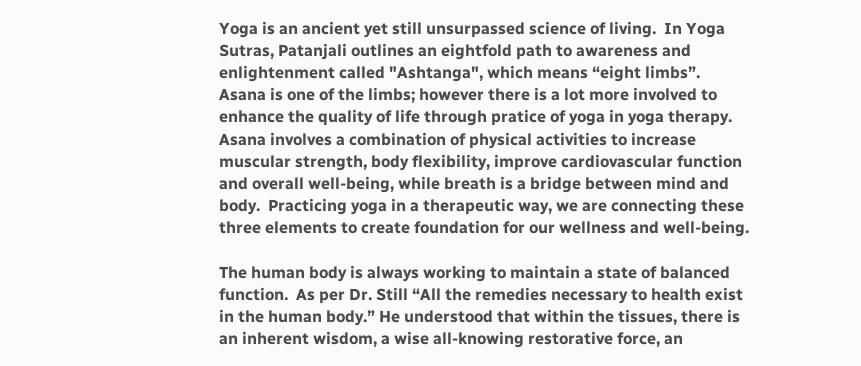Yoga is an ancient yet still unsurpassed science of living.  In Yoga Sutras, Patanjali outlines an eightfold path to awareness and enlightenment called "Ashtanga", which means “eight limbs”.  Asana is one of the limbs; however there is a lot more involved to enhance the quality of life through pratice of yoga in yoga therapy.  Asana involves a combination of physical activities to increase muscular strength, body flexibility, improve cardiovascular function and overall well-being, while breath is a bridge between mind and body.  Practicing yoga in a therapeutic way, we are connecting these three elements to create foundation for our wellness and well-being.

The human body is always working to maintain a state of balanced function.  As per Dr. Still “All the remedies necessary to health exist in the human body.” He understood that within the tissues, there is an inherent wisdom, a wise all-knowing restorative force, an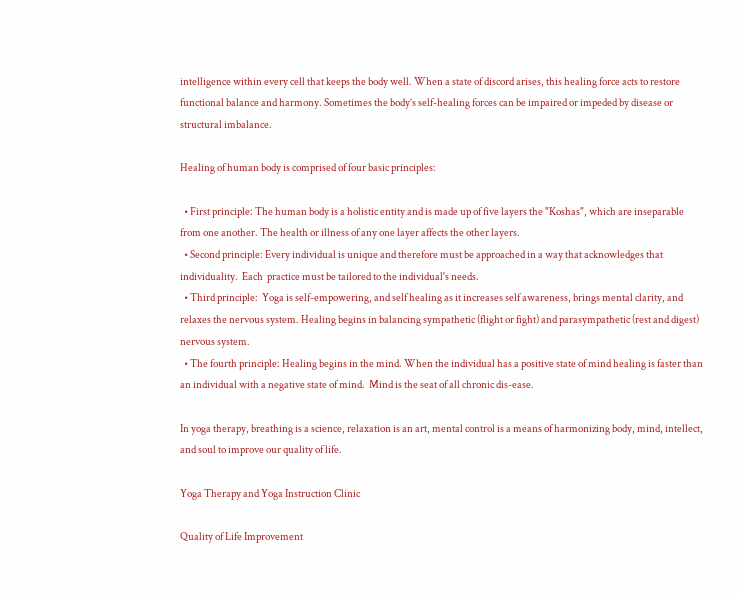intelligence within every cell that keeps the body well. When a state of discord arises, this healing force acts to restore functional balance and harmony. Sometimes the body’s self-healing forces can be impaired or impeded by disease or structural imbalance.

Healing of human body is comprised of four basic principles:

  • First principle: The human body is a holistic entity and is made up of five layers the "Koshas", which are inseparable from one another. The health or illness of any one layer affects the other layers.
  • Second principle: Every individual is unique and therefore must be approached in a way that acknowledges that individuality.  Each  practice must be tailored to the individual's needs.
  • Third principle:  Yoga is self-empowering, and self healing as it increases self awareness, brings mental clarity, and relaxes the nervous system. Healing begins in balancing sympathetic (flight or fight) and parasympathetic (rest and digest) nervous system.
  • The fourth principle: Healing begins in the mind. When the individual has a positive state of mind healing is faster than an individual with a negative state of mind.  Mind is the seat of all chronic dis-ease.

In yoga therapy, breathing is a science, relaxation is an art, mental control is a means of harmonizing body, mind, intellect, and soul to improve our quality of life.

Yoga Therapy and Yoga Instruction Clinic

Quality of Life Improvement